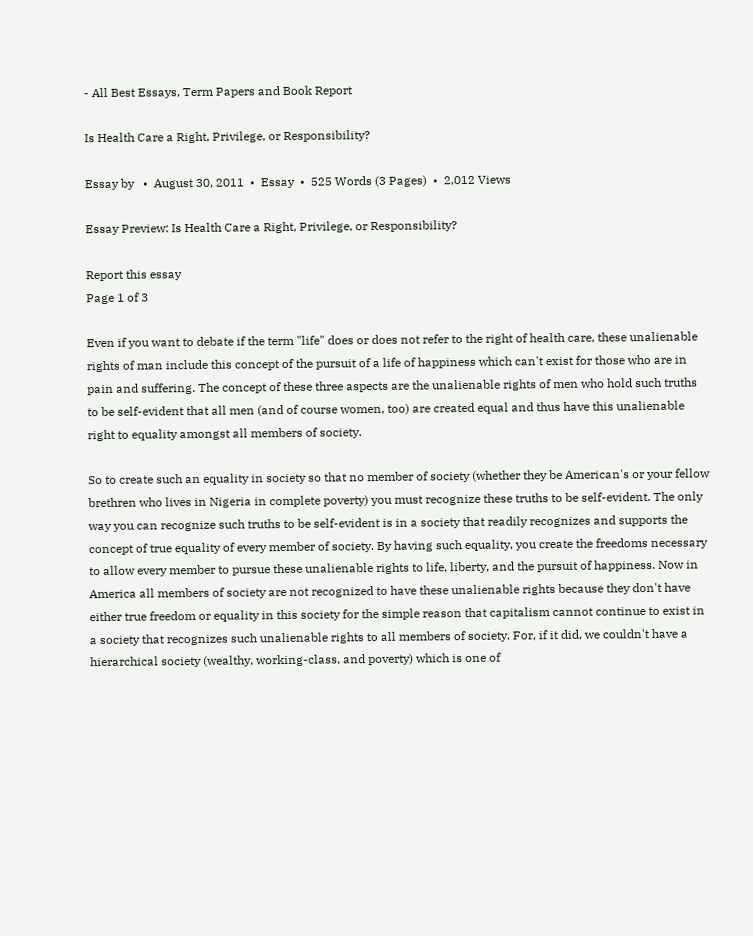- All Best Essays, Term Papers and Book Report

Is Health Care a Right, Privilege, or Responsibility?

Essay by   •  August 30, 2011  •  Essay  •  525 Words (3 Pages)  •  2,012 Views

Essay Preview: Is Health Care a Right, Privilege, or Responsibility?

Report this essay
Page 1 of 3

Even if you want to debate if the term "life" does or does not refer to the right of health care, these unalienable rights of man include this concept of the pursuit of a life of happiness which can't exist for those who are in pain and suffering. The concept of these three aspects are the unalienable rights of men who hold such truths to be self-evident that all men (and of course women, too) are created equal and thus have this unalienable right to equality amongst all members of society.

So to create such an equality in society so that no member of society (whether they be American's or your fellow brethren who lives in Nigeria in complete poverty) you must recognize these truths to be self-evident. The only way you can recognize such truths to be self-evident is in a society that readily recognizes and supports the concept of true equality of every member of society. By having such equality, you create the freedoms necessary to allow every member to pursue these unalienable rights to life, liberty, and the pursuit of happiness. Now in America all members of society are not recognized to have these unalienable rights because they don't have either true freedom or equality in this society for the simple reason that capitalism cannot continue to exist in a society that recognizes such unalienable rights to all members of society. For, if it did, we couldn't have a hierarchical society (wealthy, working-class, and poverty) which is one of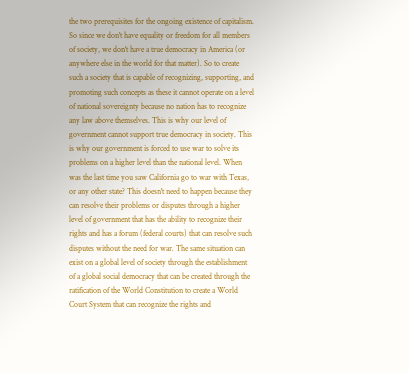the two prerequisites for the ongoing existence of capitalism. So since we don't have equality or freedom for all members of society, we don't have a true democracy in America (or anywhere else in the world for that matter). So to create such a society that is capable of recognizing, supporting, and promoting such concepts as these it cannot operate on a level of national sovereignty because no nation has to recognize any law above themselves. This is why our level of government cannot support true democracy in society. This is why our government is forced to use war to solve its problems on a higher level than the national level. When was the last time you saw California go to war with Texas, or any other state? This doesn't need to happen because they can resolve their problems or disputes through a higher level of government that has the ability to recognize their rights and has a forum (federal courts) that can resolve such disputes without the need for war. The same situation can exist on a global level of society through the establishment of a global social democracy that can be created through the ratification of the World Constitution to create a World Court System that can recognize the rights and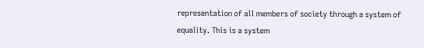representation of all members of society through a system of equality. This is a system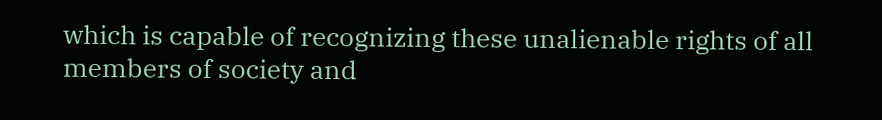which is capable of recognizing these unalienable rights of all members of society and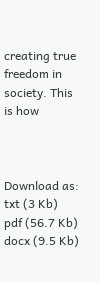creating true freedom in society. This is how



Download as:   txt (3 Kb)   pdf (56.7 Kb)   docx (9.5 Kb)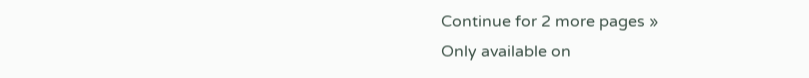Continue for 2 more pages »
Only available on